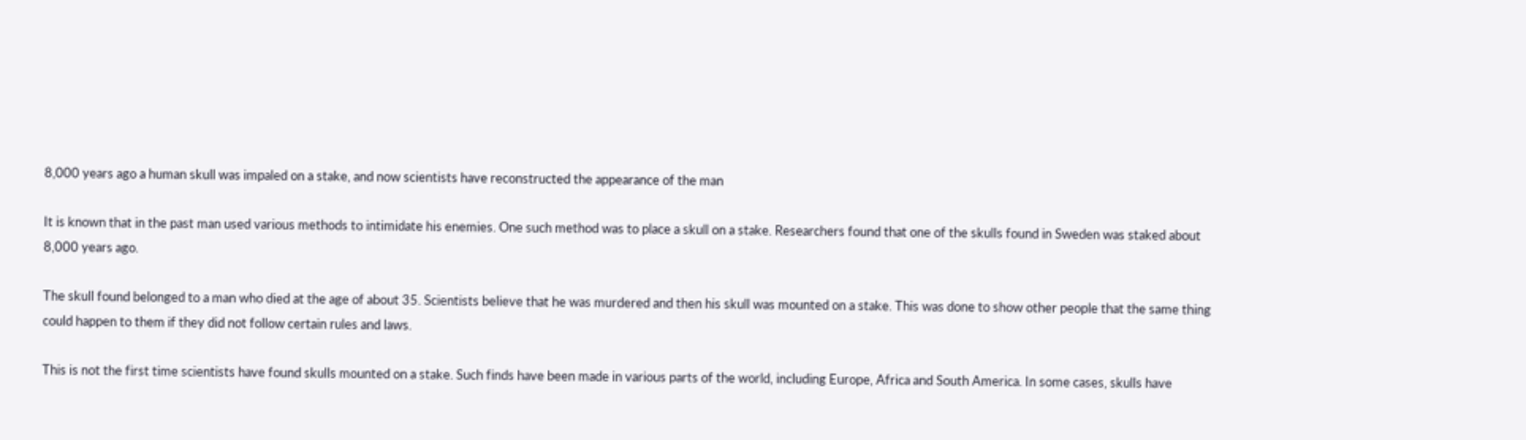8,000 years ago a human skull was impaled on a stake, and now scientists have reconstructed the appearance of the man

It is known that in the past man used various methods to intimidate his enemies. One such method was to place a skull on a stake. Researchers found that one of the skulls found in Sweden was staked about 8,000 years ago.

The skull found belonged to a man who died at the age of about 35. Scientists believe that he was murdered and then his skull was mounted on a stake. This was done to show other people that the same thing could happen to them if they did not follow certain rules and laws.

This is not the first time scientists have found skulls mounted on a stake. Such finds have been made in various parts of the world, including Europe, Africa and South America. In some cases, skulls have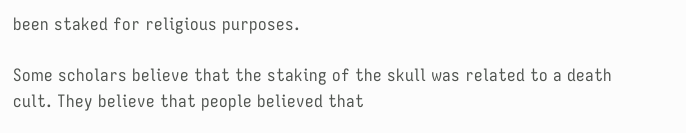been staked for religious purposes.

Some scholars believe that the staking of the skull was related to a death cult. They believe that people believed that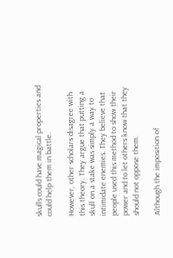skulls could have magical properties and could help them in battle.

However, other scholars disagree with this theory. They argue that putting a skull on a stake was simply a way to intimidate enemies. They believe that people used this method to show their power and to let others know that they should not oppose them.

Although the imposition of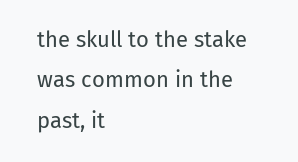the skull to the stake was common in the past, it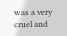was a very cruel and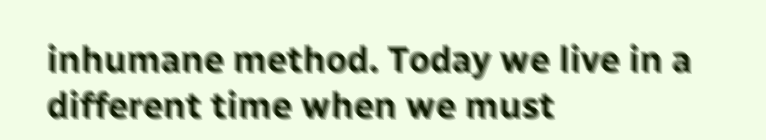inhumane method. Today we live in a different time when we must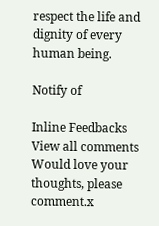respect the life and dignity of every human being.

Notify of

Inline Feedbacks
View all comments
Would love your thoughts, please comment.x